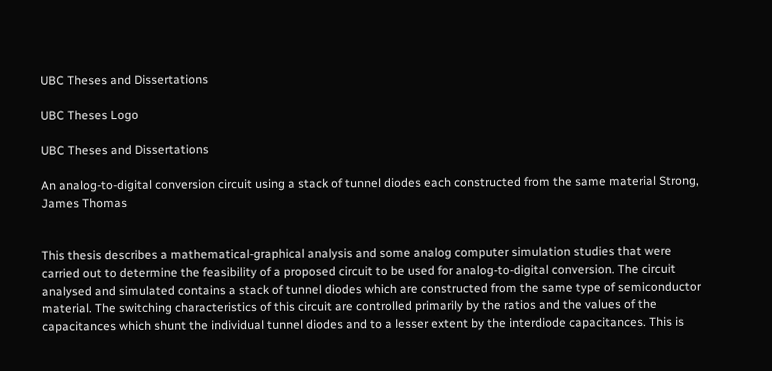UBC Theses and Dissertations

UBC Theses Logo

UBC Theses and Dissertations

An analog-to-digital conversion circuit using a stack of tunnel diodes each constructed from the same material Strong, James Thomas


This thesis describes a mathematical-graphical analysis and some analog computer simulation studies that were carried out to determine the feasibility of a proposed circuit to be used for analog-to-digital conversion. The circuit analysed and simulated contains a stack of tunnel diodes which are constructed from the same type of semiconductor material. The switching characteristics of this circuit are controlled primarily by the ratios and the values of the capacitances which shunt the individual tunnel diodes and to a lesser extent by the interdiode capacitances. This is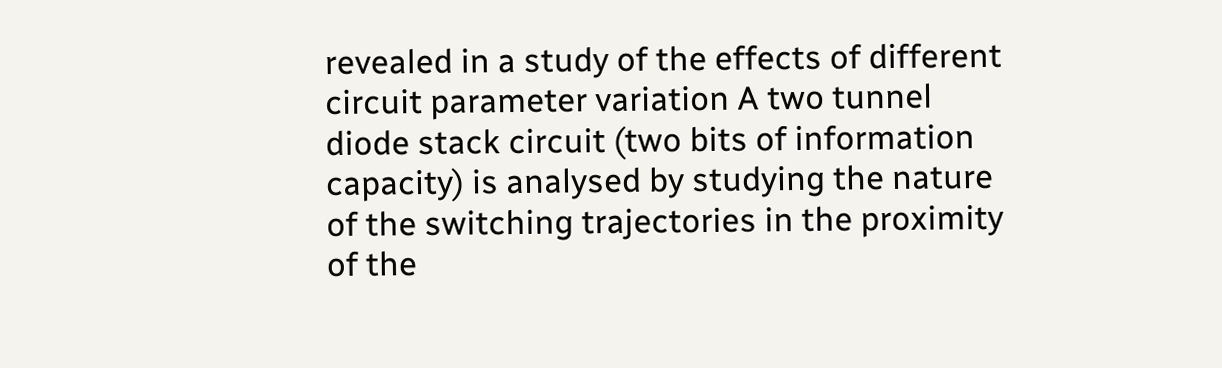revealed in a study of the effects of different circuit parameter variation A two tunnel diode stack circuit (two bits of information capacity) is analysed by studying the nature of the switching trajectories in the proximity of the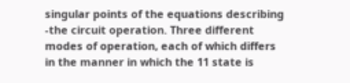singular points of the equations describing -the circuit operation. Three different modes of operation, each of which differs in the manner in which the 11 state is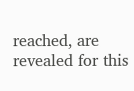reached, are revealed for this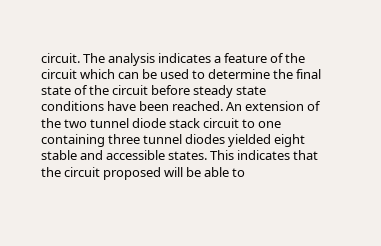circuit. The analysis indicates a feature of the circuit which can be used to determine the final state of the circuit before steady state conditions have been reached. An extension of the two tunnel diode stack circuit to one containing three tunnel diodes yielded eight stable and accessible states. This indicates that the circuit proposed will be able to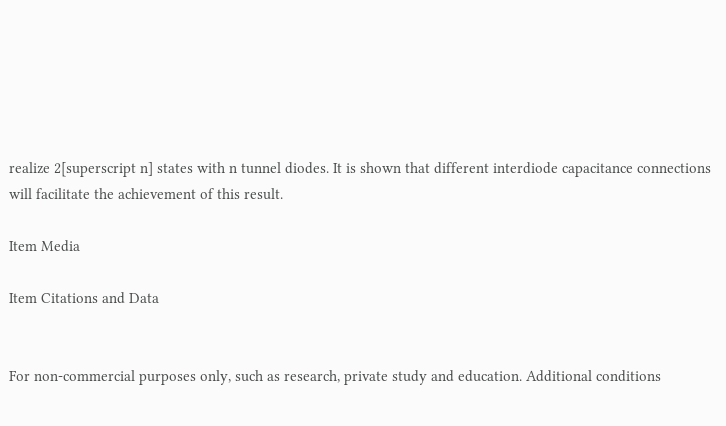realize 2[superscript n] states with n tunnel diodes. It is shown that different interdiode capacitance connections will facilitate the achievement of this result.

Item Media

Item Citations and Data


For non-commercial purposes only, such as research, private study and education. Additional conditions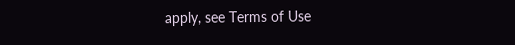apply, see Terms of Use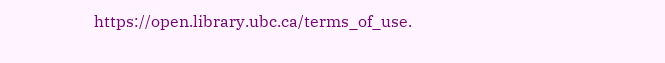https://open.library.ubc.ca/terms_of_use.